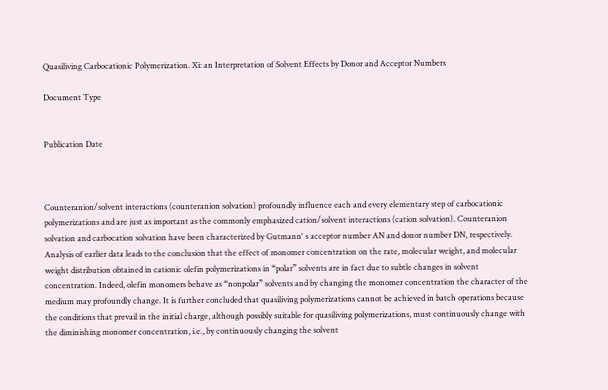Quasiliving Carbocationic Polymerization. Xi: an Interpretation of Solvent Effects by Donor and Acceptor Numbers

Document Type


Publication Date



Counteranion/solvent interactions (counteranion solvation) profoundly influence each and every elementary step of carbocationic polymerizations and are just as important as the commonly emphasized cation/solvent interactions (cation solvation). Counteranion solvation and carbocation solvation have been characterized by Gutmann' s acceptor number AN and donor number DN, respectively. Analysis of earlier data leads to the conclusion that the effect of monomer concentration on the rate, molecular weight, and molecular weight distribution obtained in cationic olefin polymerizations in “polar” solvents are in fact due to subtle changes in solvent concentration. Indeed, olefin monomers behave as “nonpolar” solvents and by changing the monomer concentration the character of the medium may profoundly change. It is further concluded that quasiliving polymerizations cannot be achieved in batch operations because the conditions that prevail in the initial charge, although possibly suitable for quasiliving polymerizations, must continuously change with the diminishing monomer concentration, i.e., by continuously changing the solvent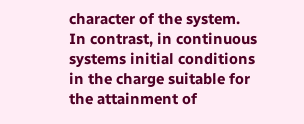character of the system. In contrast, in continuous systems initial conditions in the charge suitable for the attainment of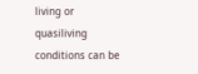living or quasiliving conditions can be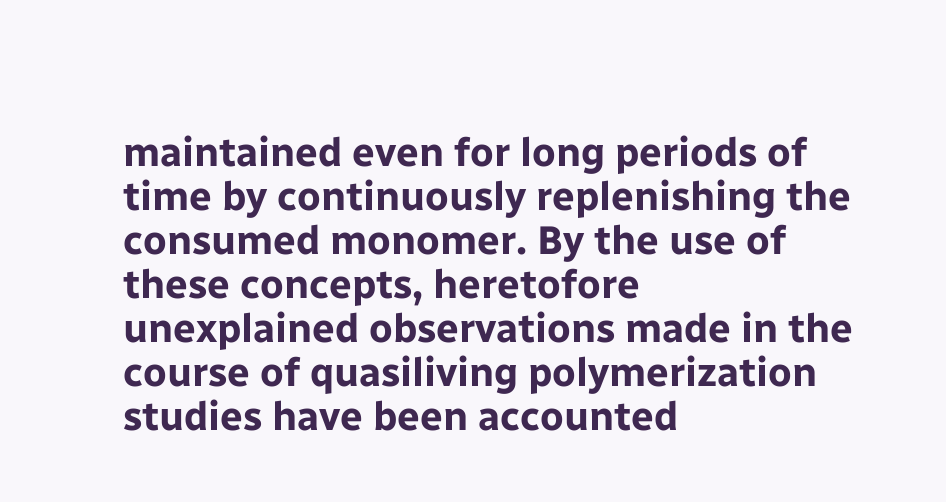maintained even for long periods of time by continuously replenishing the consumed monomer. By the use of these concepts, heretofore unexplained observations made in the course of quasiliving polymerization studies have been accounted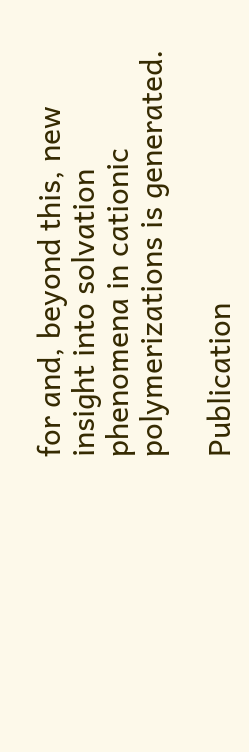for and, beyond this, new insight into solvation phenomena in cationic polymerizations is generated.

Publication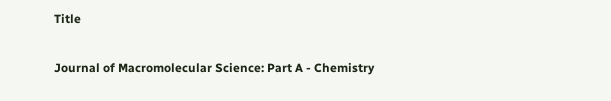Title

Journal of Macromolecular Science: Part A - Chemistry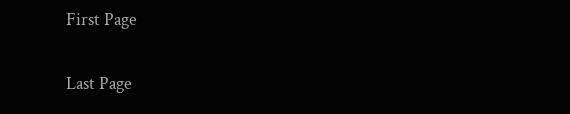First Page


Last Page